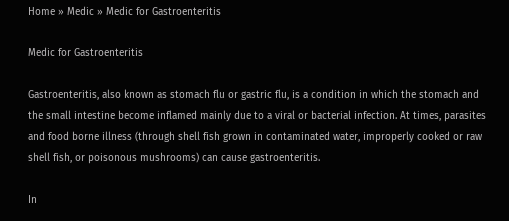Home » Medic » Medic for Gastroenteritis

Medic for Gastroenteritis

Gastroenteritis, also known as stomach flu or gastric flu, is a condition in which the stomach and the small intestine become inflamed mainly due to a viral or bacterial infection. At times, parasites and food borne illness (through shell fish grown in contaminated water, improperly cooked or raw shell fish, or poisonous mushrooms) can cause gastroenteritis.

In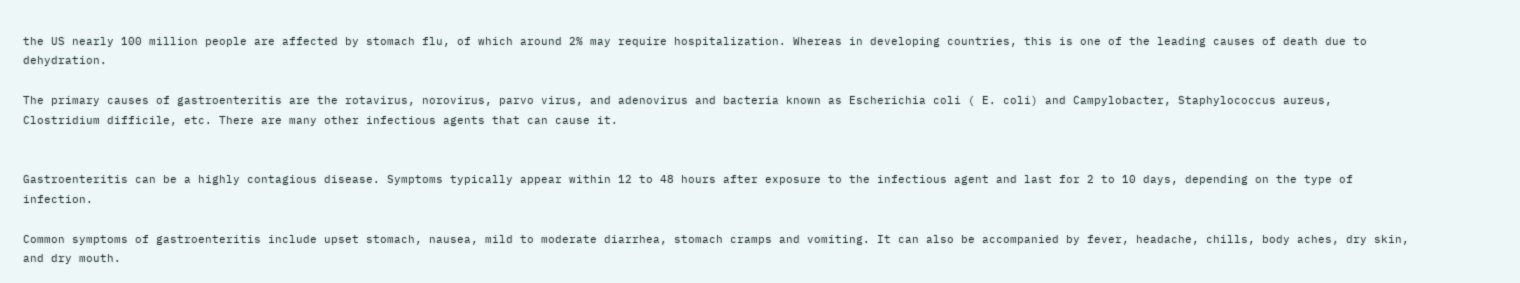the US nearly 100 million people are affected by stomach flu, of which around 2% may require hospitalization. Whereas in developing countries, this is one of the leading causes of death due to dehydration.

The primary causes of gastroenteritis are the rotavirus, norovirus, parvo virus, and adenovirus and bacteria known as Escherichia coli ( E. coli) and Campylobacter, Staphylococcus aureus, Clostridium difficile, etc. There are many other infectious agents that can cause it.


Gastroenteritis can be a highly contagious disease. Symptoms typically appear within 12 to 48 hours after exposure to the infectious agent and last for 2 to 10 days, depending on the type of infection.

Common symptoms of gastroenteritis include upset stomach, nausea, mild to moderate diarrhea, stomach cramps and vomiting. It can also be accompanied by fever, headache, chills, body aches, dry skin, and dry mouth.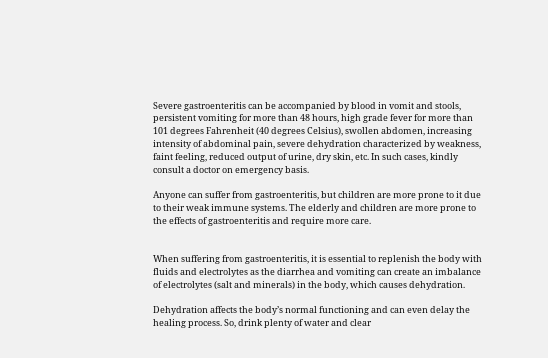Severe gastroenteritis can be accompanied by blood in vomit and stools, persistent vomiting for more than 48 hours, high grade fever for more than 101 degrees Fahrenheit (40 degrees Celsius), swollen abdomen, increasing intensity of abdominal pain, severe dehydration characterized by weakness, faint feeling, reduced output of urine, dry skin, etc. In such cases, kindly consult a doctor on emergency basis.

Anyone can suffer from gastroenteritis, but children are more prone to it due to their weak immune systems. The elderly and children are more prone to the effects of gastroenteritis and require more care.


When suffering from gastroenteritis, it is essential to replenish the body with fluids and electrolytes as the diarrhea and vomiting can create an imbalance of electrolytes (salt and minerals) in the body, which causes dehydration.

Dehydration affects the body’s normal functioning and can even delay the healing process. So, drink plenty of water and clear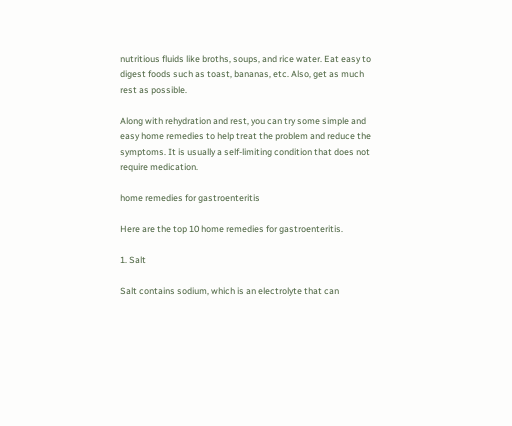nutritious fluids like broths, soups, and rice water. Eat easy to digest foods such as toast, bananas, etc. Also, get as much rest as possible.

Along with rehydration and rest, you can try some simple and easy home remedies to help treat the problem and reduce the symptoms. It is usually a self-limiting condition that does not require medication.

home remedies for gastroenteritis

Here are the top 10 home remedies for gastroenteritis.

1. Salt

Salt contains sodium, which is an electrolyte that can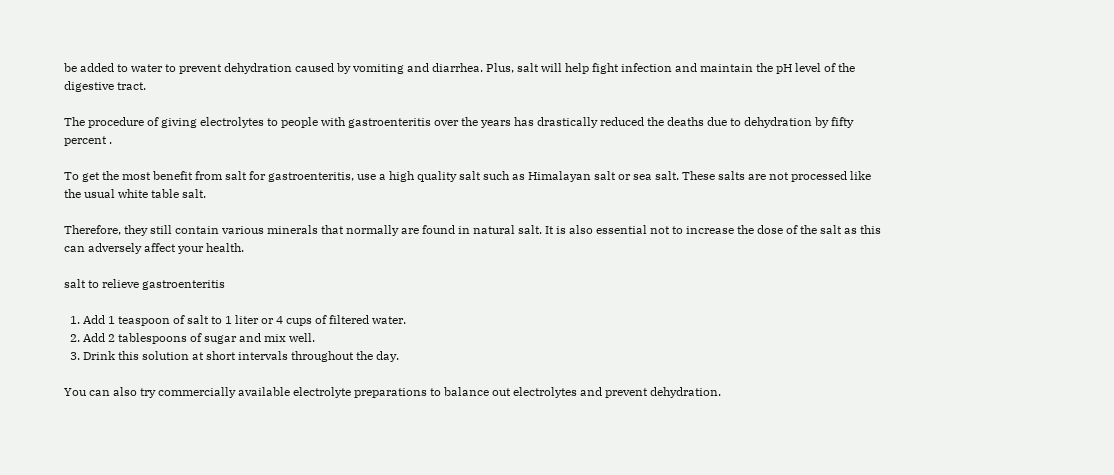be added to water to prevent dehydration caused by vomiting and diarrhea. Plus, salt will help fight infection and maintain the pH level of the digestive tract.

The procedure of giving electrolytes to people with gastroenteritis over the years has drastically reduced the deaths due to dehydration by fifty percent .

To get the most benefit from salt for gastroenteritis, use a high quality salt such as Himalayan salt or sea salt. These salts are not processed like the usual white table salt.

Therefore, they still contain various minerals that normally are found in natural salt. It is also essential not to increase the dose of the salt as this can adversely affect your health.

salt to relieve gastroenteritis

  1. Add 1 teaspoon of salt to 1 liter or 4 cups of filtered water.
  2. Add 2 tablespoons of sugar and mix well.
  3. Drink this solution at short intervals throughout the day.

You can also try commercially available electrolyte preparations to balance out electrolytes and prevent dehydration.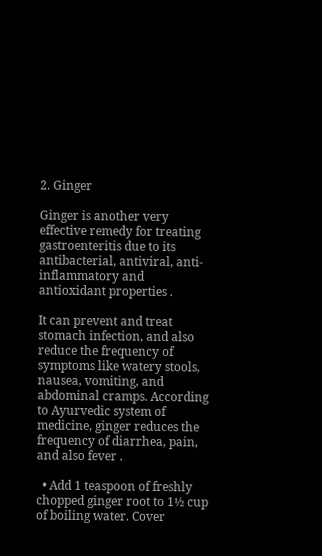2. Ginger

Ginger is another very effective remedy for treating gastroenteritis due to its antibacterial, antiviral, anti-inflammatory and antioxidant properties .

It can prevent and treat stomach infection, and also reduce the frequency of symptoms like watery stools, nausea, vomiting, and abdominal cramps. According to Ayurvedic system of medicine, ginger reduces the frequency of diarrhea, pain, and also fever .

  • Add 1 teaspoon of freshly chopped ginger root to 1½ cup of boiling water. Cover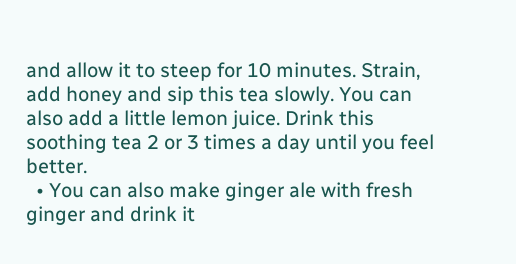and allow it to steep for 10 minutes. Strain, add honey and sip this tea slowly. You can also add a little lemon juice. Drink this soothing tea 2 or 3 times a day until you feel better.
  • You can also make ginger ale with fresh ginger and drink it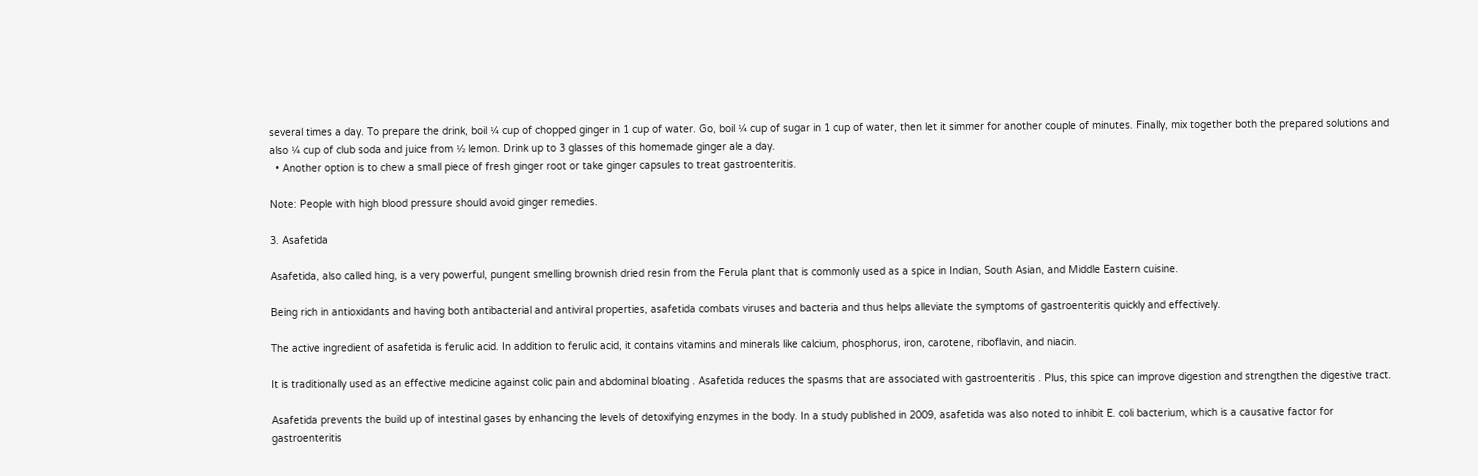several times a day. To prepare the drink, boil ¼ cup of chopped ginger in 1 cup of water. Go, boil ¼ cup of sugar in 1 cup of water, then let it simmer for another couple of minutes. Finally, mix together both the prepared solutions and also ¼ cup of club soda and juice from ½ lemon. Drink up to 3 glasses of this homemade ginger ale a day.
  • Another option is to chew a small piece of fresh ginger root or take ginger capsules to treat gastroenteritis.

Note: People with high blood pressure should avoid ginger remedies.

3. Asafetida

Asafetida, also called hing, is a very powerful, pungent smelling brownish dried resin from the Ferula plant that is commonly used as a spice in Indian, South Asian, and Middle Eastern cuisine.

Being rich in antioxidants and having both antibacterial and antiviral properties, asafetida combats viruses and bacteria and thus helps alleviate the symptoms of gastroenteritis quickly and effectively.

The active ingredient of asafetida is ferulic acid. In addition to ferulic acid, it contains vitamins and minerals like calcium, phosphorus, iron, carotene, riboflavin, and niacin.

It is traditionally used as an effective medicine against colic pain and abdominal bloating . Asafetida reduces the spasms that are associated with gastroenteritis . Plus, this spice can improve digestion and strengthen the digestive tract.

Asafetida prevents the build up of intestinal gases by enhancing the levels of detoxifying enzymes in the body. In a study published in 2009, asafetida was also noted to inhibit E. coli bacterium, which is a causative factor for gastroenteritis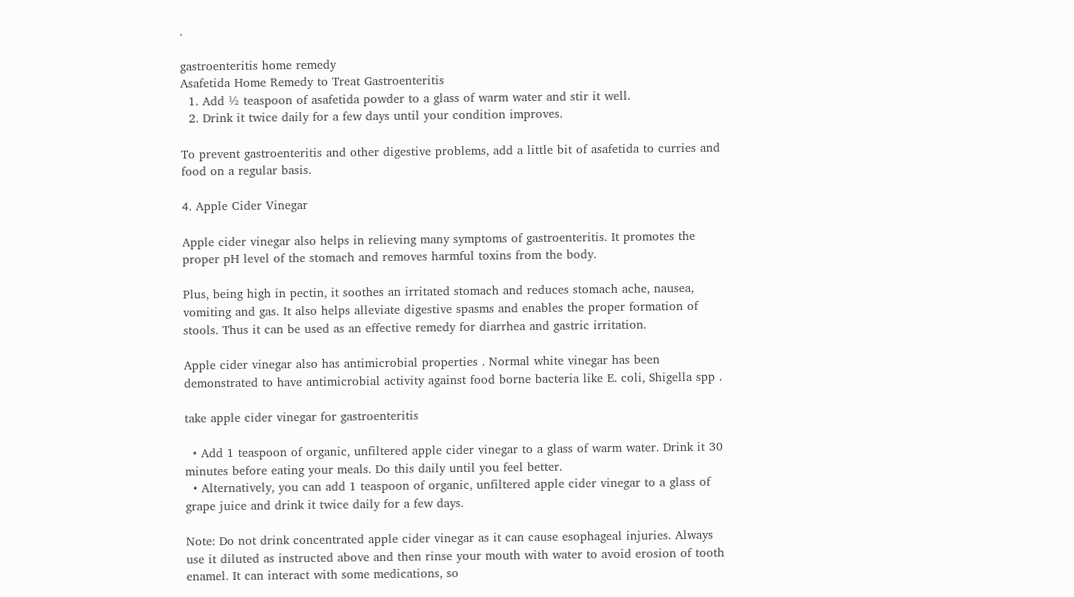.

gastroenteritis home remedy
Asafetida Home Remedy to Treat Gastroenteritis
  1. Add ½ teaspoon of asafetida powder to a glass of warm water and stir it well.
  2. Drink it twice daily for a few days until your condition improves.

To prevent gastroenteritis and other digestive problems, add a little bit of asafetida to curries and food on a regular basis.

4. Apple Cider Vinegar

Apple cider vinegar also helps in relieving many symptoms of gastroenteritis. It promotes the proper pH level of the stomach and removes harmful toxins from the body.

Plus, being high in pectin, it soothes an irritated stomach and reduces stomach ache, nausea, vomiting and gas. It also helps alleviate digestive spasms and enables the proper formation of stools. Thus it can be used as an effective remedy for diarrhea and gastric irritation.

Apple cider vinegar also has antimicrobial properties . Normal white vinegar has been demonstrated to have antimicrobial activity against food borne bacteria like E. coli, Shigella spp .

take apple cider vinegar for gastroenteritis

  • Add 1 teaspoon of organic, unfiltered apple cider vinegar to a glass of warm water. Drink it 30 minutes before eating your meals. Do this daily until you feel better.
  • Alternatively, you can add 1 teaspoon of organic, unfiltered apple cider vinegar to a glass of grape juice and drink it twice daily for a few days.

Note: Do not drink concentrated apple cider vinegar as it can cause esophageal injuries. Always use it diluted as instructed above and then rinse your mouth with water to avoid erosion of tooth enamel. It can interact with some medications, so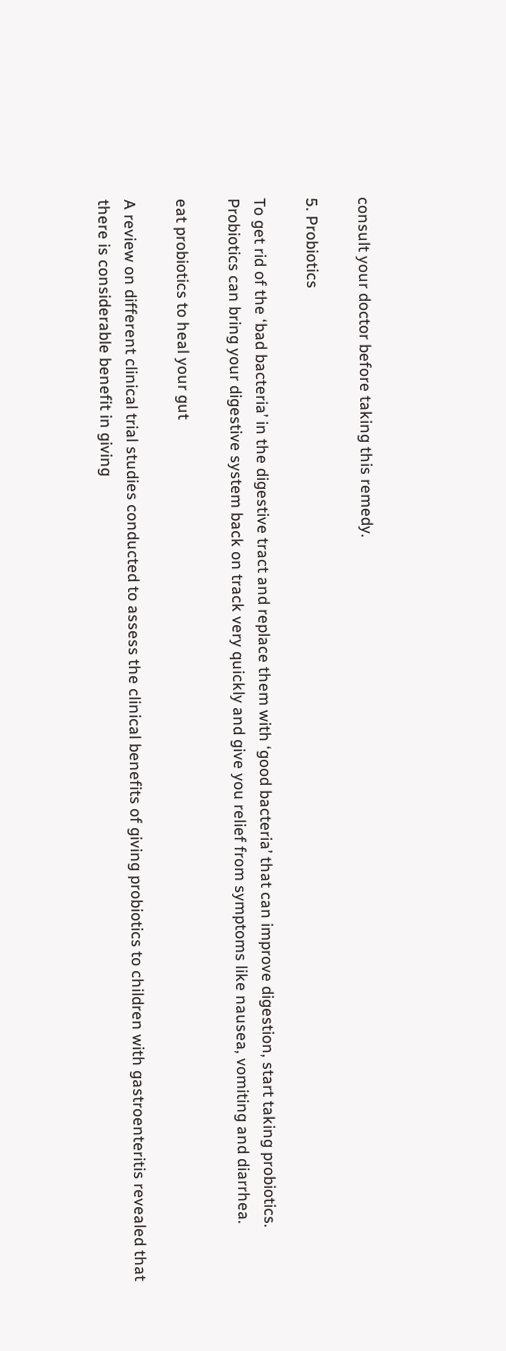consult your doctor before taking this remedy.

5. Probiotics

To get rid of the ‘bad bacteria’ in the digestive tract and replace them with ‘good bacteria’ that can improve digestion, start taking probiotics. Probiotics can bring your digestive system back on track very quickly and give you relief from symptoms like nausea, vomiting and diarrhea.

eat probiotics to heal your gut

A review on different clinical trial studies conducted to assess the clinical benefits of giving probiotics to children with gastroenteritis revealed that there is considerable benefit in giving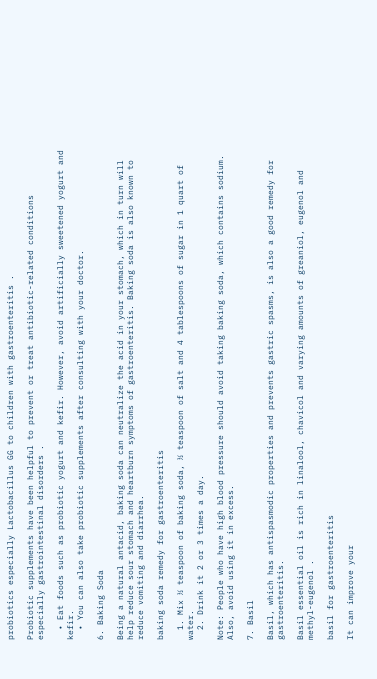probiotics especially Lactobacillus GG to children with gastroenteritis .

Probiotic supplements have been helpful to prevent or treat antibiotic-related conditions especially gastrointestinal disorders .

  • Eat foods such as probiotic yogurt and kefir. However, avoid artificially sweetened yogurt and kefir.
  • You can also take probiotic supplements after consulting with your doctor.

6. Baking Soda

Being a natural antacid, baking soda can neutralize the acid in your stomach, which in turn will help reduce sour stomach and heartburn symptoms of gastroenteritis. Baking soda is also known to reduce vomiting and diarrhea.

baking soda remedy for gastroenteritis

  1. Mix ½ teaspoon of baking soda, ½ teaspoon of salt and 4 tablespoons of sugar in 1 quart of water.
  2. Drink it 2 or 3 times a day.

Note: People who have high blood pressure should avoid taking baking soda, which contains sodium. Also, avoid using it in excess.

7. Basil

Basil, which has antispasmodic properties and prevents gastric spasms, is also a good remedy for gastroenteritis.

Basil essential oil is rich in linalool, chavicol and varying amounts of greaniol, eugenol and methyl-eugenol .

basil for gastroenteritis

It can improve your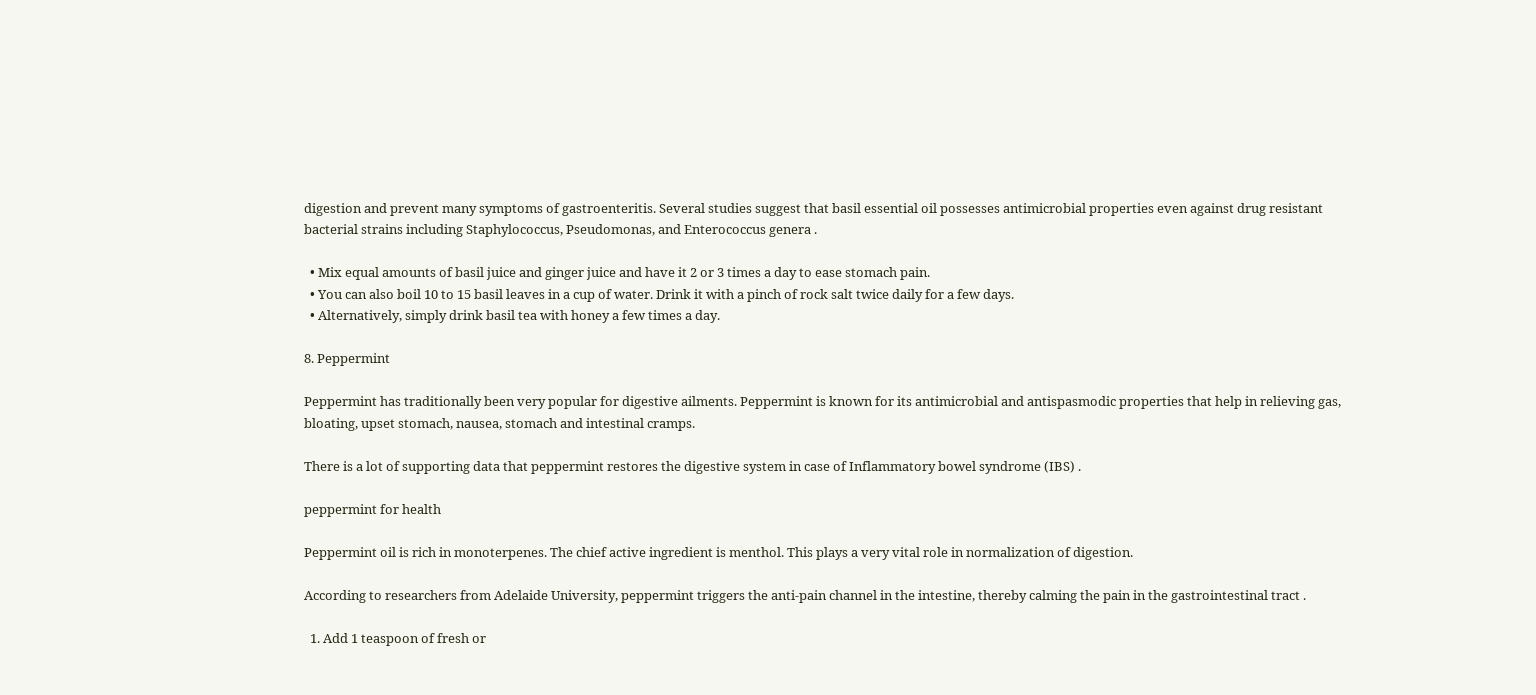digestion and prevent many symptoms of gastroenteritis. Several studies suggest that basil essential oil possesses antimicrobial properties even against drug resistant bacterial strains including Staphylococcus, Pseudomonas, and Enterococcus genera .

  • Mix equal amounts of basil juice and ginger juice and have it 2 or 3 times a day to ease stomach pain.
  • You can also boil 10 to 15 basil leaves in a cup of water. Drink it with a pinch of rock salt twice daily for a few days.
  • Alternatively, simply drink basil tea with honey a few times a day.

8. Peppermint

Peppermint has traditionally been very popular for digestive ailments. Peppermint is known for its antimicrobial and antispasmodic properties that help in relieving gas, bloating, upset stomach, nausea, stomach and intestinal cramps.

There is a lot of supporting data that peppermint restores the digestive system in case of Inflammatory bowel syndrome (IBS) .

peppermint for health

Peppermint oil is rich in monoterpenes. The chief active ingredient is menthol. This plays a very vital role in normalization of digestion.

According to researchers from Adelaide University, peppermint triggers the anti-pain channel in the intestine, thereby calming the pain in the gastrointestinal tract .

  1. Add 1 teaspoon of fresh or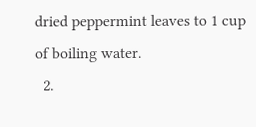dried peppermint leaves to 1 cup of boiling water.
  2.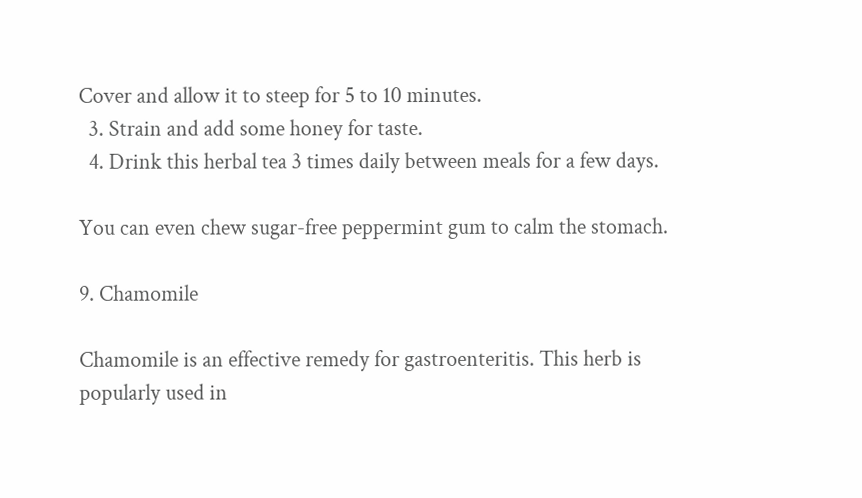Cover and allow it to steep for 5 to 10 minutes.
  3. Strain and add some honey for taste.
  4. Drink this herbal tea 3 times daily between meals for a few days.

You can even chew sugar-free peppermint gum to calm the stomach.

9. Chamomile

Chamomile is an effective remedy for gastroenteritis. This herb is popularly used in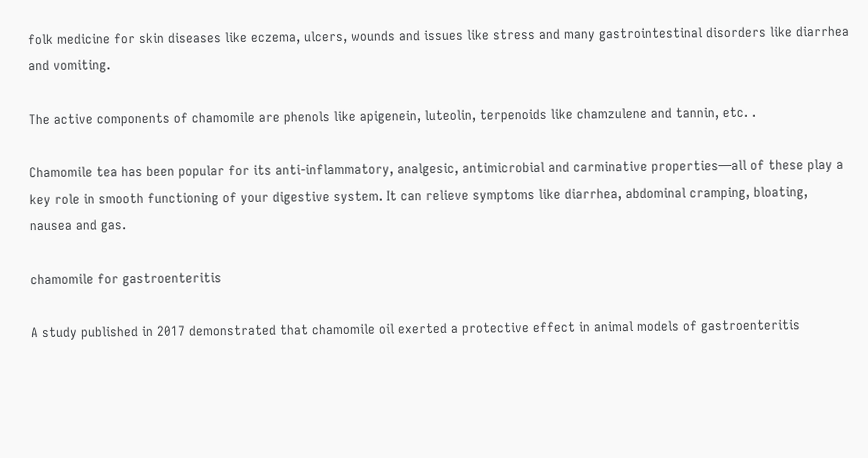folk medicine for skin diseases like eczema, ulcers, wounds and issues like stress and many gastrointestinal disorders like diarrhea and vomiting.

The active components of chamomile are phenols like apigenein, luteolin, terpenoids like chamzulene and tannin, etc. .

Chamomile tea has been popular for its anti-inflammatory, analgesic, antimicrobial and carminative properties—all of these play a key role in smooth functioning of your digestive system. It can relieve symptoms like diarrhea, abdominal cramping, bloating, nausea and gas.

chamomile for gastroenteritis

A study published in 2017 demonstrated that chamomile oil exerted a protective effect in animal models of gastroenteritis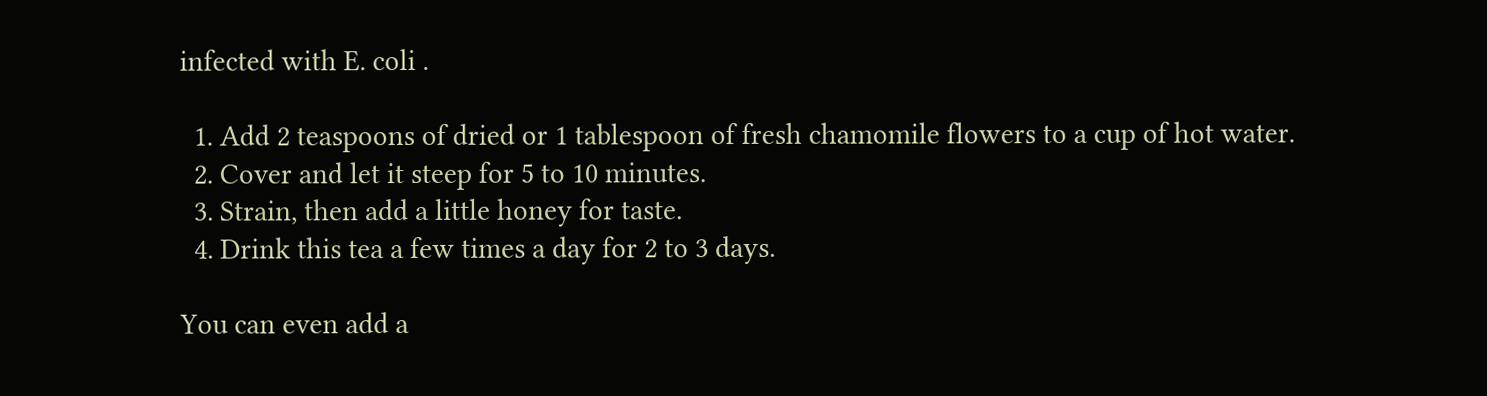infected with E. coli .

  1. Add 2 teaspoons of dried or 1 tablespoon of fresh chamomile flowers to a cup of hot water.
  2. Cover and let it steep for 5 to 10 minutes.
  3. Strain, then add a little honey for taste.
  4. Drink this tea a few times a day for 2 to 3 days.

You can even add a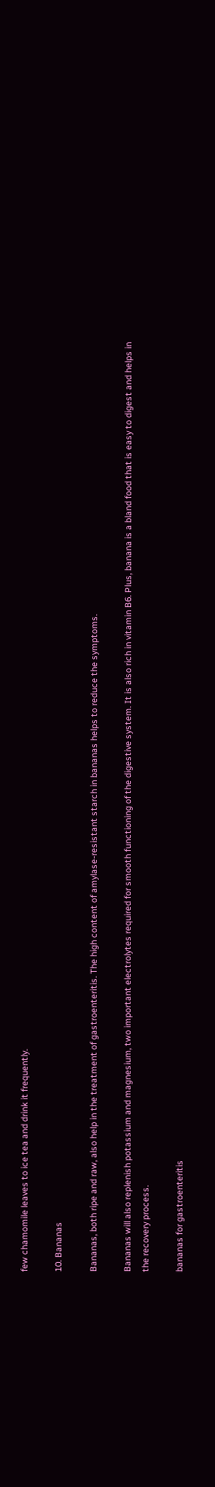few chamomile leaves to ice tea and drink it frequently.

10. Bananas

Bananas, both ripe and raw, also help in the treatment of gastroenteritis. The high content of amylase-resistant starch in bananas helps to reduce the symptoms.

Bananas will also replenish potassium and magnesium, two important electrolytes required for smooth functioning of the digestive system. It is also rich in vitamin B6. Plus, banana is a bland food that is easy to digest and helps in the recovery process.

bananas for gastroenteritis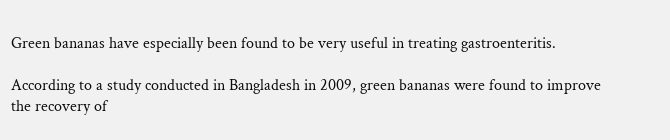Green bananas have especially been found to be very useful in treating gastroenteritis.

According to a study conducted in Bangladesh in 2009, green bananas were found to improve the recovery of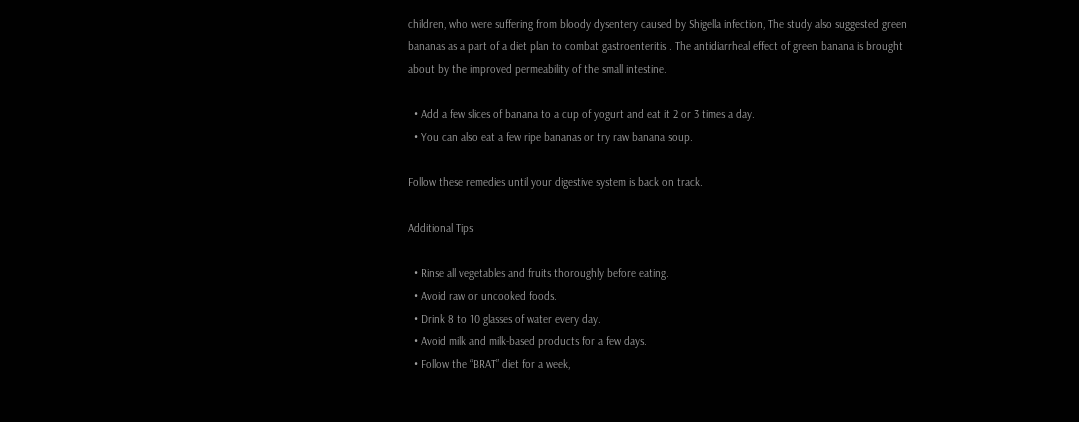children, who were suffering from bloody dysentery caused by Shigella infection, The study also suggested green bananas as a part of a diet plan to combat gastroenteritis . The antidiarrheal effect of green banana is brought about by the improved permeability of the small intestine.

  • Add a few slices of banana to a cup of yogurt and eat it 2 or 3 times a day.
  • You can also eat a few ripe bananas or try raw banana soup.

Follow these remedies until your digestive system is back on track.

Additional Tips

  • Rinse all vegetables and fruits thoroughly before eating.
  • Avoid raw or uncooked foods.
  • Drink 8 to 10 glasses of water every day.
  • Avoid milk and milk-based products for a few days.
  • Follow the “BRAT” diet for a week,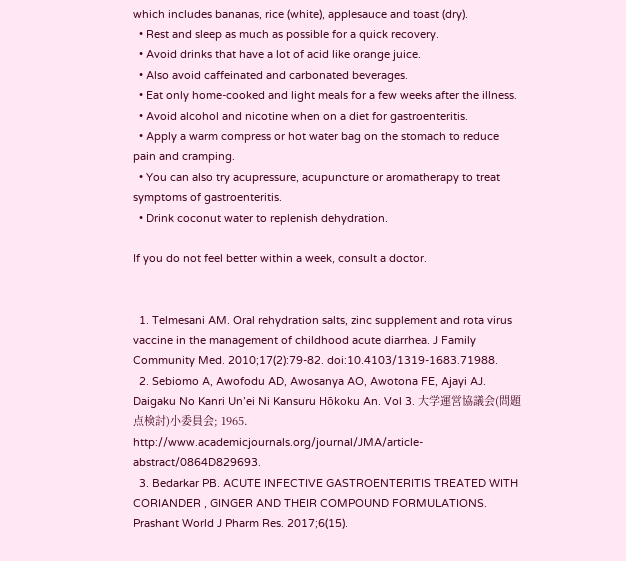which includes bananas, rice (white), applesauce and toast (dry).
  • Rest and sleep as much as possible for a quick recovery.
  • Avoid drinks that have a lot of acid like orange juice.
  • Also avoid caffeinated and carbonated beverages.
  • Eat only home-cooked and light meals for a few weeks after the illness.
  • Avoid alcohol and nicotine when on a diet for gastroenteritis.
  • Apply a warm compress or hot water bag on the stomach to reduce pain and cramping.
  • You can also try acupressure, acupuncture or aromatherapy to treat symptoms of gastroenteritis.
  • Drink coconut water to replenish dehydration.

If you do not feel better within a week, consult a doctor.


  1. Telmesani AM. Oral rehydration salts, zinc supplement and rota virus vaccine in the management of childhood acute diarrhea. J Family Community Med. 2010;17(2):79-82. doi:10.4103/1319-1683.71988.
  2. Sebiomo A, Awofodu AD, Awosanya AO, Awotona FE, Ajayi AJ. Daigaku No Kanri Un’ei Ni Kansuru Hōkoku An. Vol 3. 大学運営協議会(問題点検討)小委員会; 1965. http://www.academicjournals.org/journal/JMA/article-abstract/0864D829693.
  3. Bedarkar PB. ACUTE INFECTIVE GASTROENTERITIS TREATED WITH CORIANDER , GINGER AND THEIR COMPOUND FORMULATIONS. Prashant World J Pharm Res. 2017;6(15).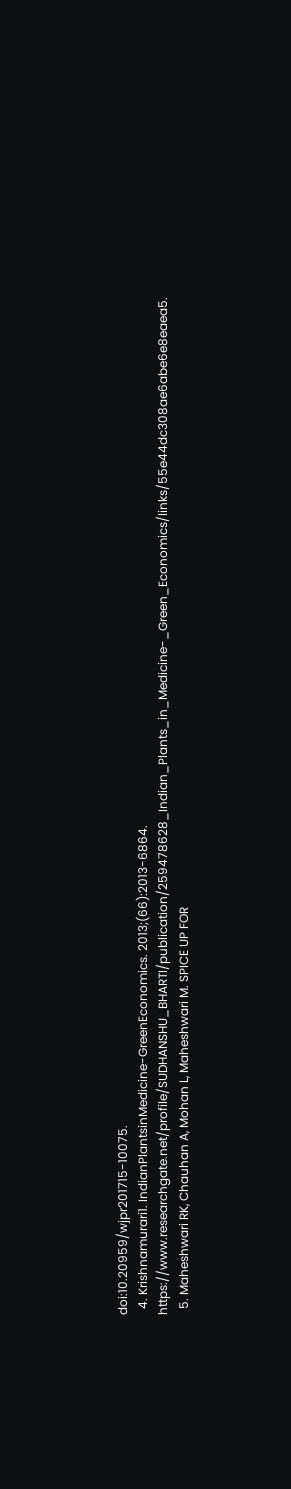doi:10.20959/wjpr201715-10075.
  4. Krishnamurari1. IndianPlantsinMedicine-GreenEconomics. 2013;(66):2013-6864. https://www.researchgate.net/profile/SUDHANSHU_BHARTI/publication/259478628_Indian_Plants_in_Medicine-_Green_Economics/links/55e44dc308ae6abe6e8eaea5.
  5. Maheshwari RK, Chauhan A, Mohan L, Maheshwari M. SPICE UP FOR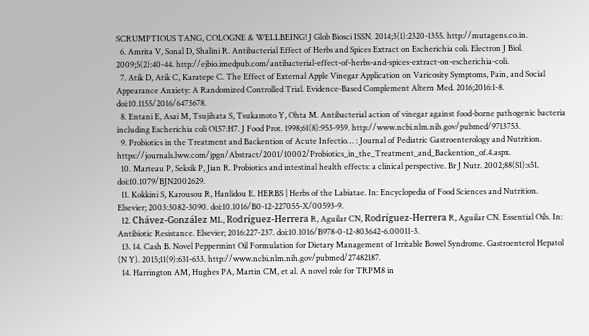SCRUMPTIOUS TANG, COLOGNE & WELLBEING! J Glob Biosci ISSN. 2014;3(1):2320-1355. http://mutagens.co.in.
  6. Amrita V, Sonal D, Shalini R. Antibacterial Effect of Herbs and Spices Extract on Escherichia coli. Electron J Biol. 2009;5(2):40-44. http://ejbio.imedpub.com/antibacterial-effect-of-herbs-and-spices-extract-on-escherichia-coli.
  7. Atik D, Atik C, Karatepe C. The Effect of External Apple Vinegar Application on Varicosity Symptoms, Pain, and Social Appearance Anxiety: A Randomized Controlled Trial. Evidence-Based Complement Altern Med. 2016;2016:1-8. doi:10.1155/2016/6473678.
  8. Entani E, Asai M, Tsujihata S, Tsukamoto Y, Ohta M. Antibacterial action of vinegar against food-borne pathogenic bacteria including Escherichia coli O157:H7. J Food Prot. 1998;61(8):953-959. http://www.ncbi.nlm.nih.gov/pubmed/9713753.
  9. Probiotics in the Treatment and Backention of Acute Infectio… : Journal of Pediatric Gastroenterology and Nutrition. https://journals.lww.com/jpgn/Abstract/2001/10002/Probiotics_in_the_Treatment_and_Backention_of.4.aspx.
  10. Marteau P, Seksik P, Jian R. Probiotics and intestinal health effects: a clinical perspective. Br J Nutr. 2002;88(S1):s51. doi:10.1079/BJN2002629.
  11. Kokkini S, Karousou R, Hanlidou E. HERBS | Herbs of the Labiatae. In: Encyclopedia of Food Sciences and Nutrition. Elsevier; 2003:3082-3090. doi:10.1016/B0-12-227055-X/00593-9.
  12. Chávez-González ML, Rodríguez-Herrera R, Aguilar CN, Rodríguez-Herrera R, Aguilar CN. Essential Oils. In: Antibiotic Resistance. Elsevier; 2016:227-237. doi:10.1016/B978-0-12-803642-6.00011-3.
  13. 14. Cash B. Novel Peppermint Oil Formulation for Dietary Management of Irritable Bowel Syndrome. Gastroenterol Hepatol (N Y). 2015;11(9):631-633. http://www.ncbi.nlm.nih.gov/pubmed/27482187.
  14. Harrington AM, Hughes PA, Martin CM, et al. A novel role for TRPM8 in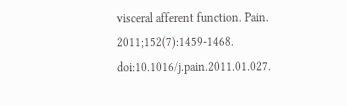visceral afferent function. Pain. 2011;152(7):1459-1468. doi:10.1016/j.pain.2011.01.027.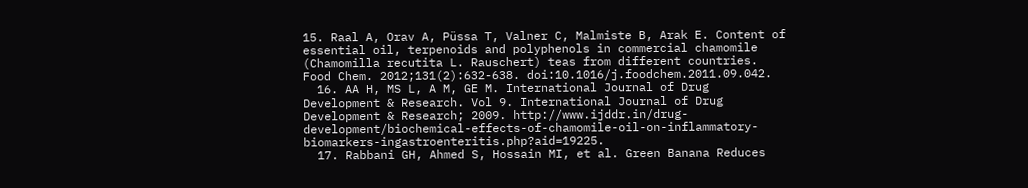15. Raal A, Orav A, Püssa T, Valner C, Malmiste B, Arak E. Content of essential oil, terpenoids and polyphenols in commercial chamomile (Chamomilla recutita L. Rauschert) teas from different countries. Food Chem. 2012;131(2):632-638. doi:10.1016/j.foodchem.2011.09.042.
  16. AA H, MS L, A M, GE M. International Journal of Drug Development & Research. Vol 9. International Journal of Drug Development & Research; 2009. http://www.ijddr.in/drug-development/biochemical-effects-of-chamomile-oil-on-inflammatory-biomarkers-ingastroenteritis.php?aid=19225.
  17. Rabbani GH, Ahmed S, Hossain MI, et al. Green Banana Reduces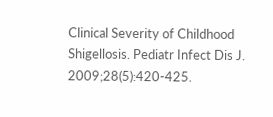Clinical Severity of Childhood Shigellosis. Pediatr Infect Dis J. 2009;28(5):420-425.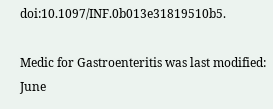doi:10.1097/INF.0b013e31819510b5.

Medic for Gastroenteritis was last modified: June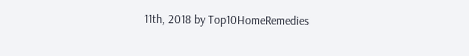11th, 2018 by Top10HomeRemedies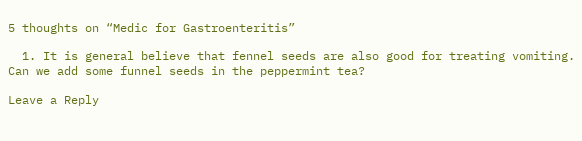5 thoughts on “Medic for Gastroenteritis”

  1. It is general believe that fennel seeds are also good for treating vomiting. Can we add some funnel seeds in the peppermint tea?

Leave a Reply